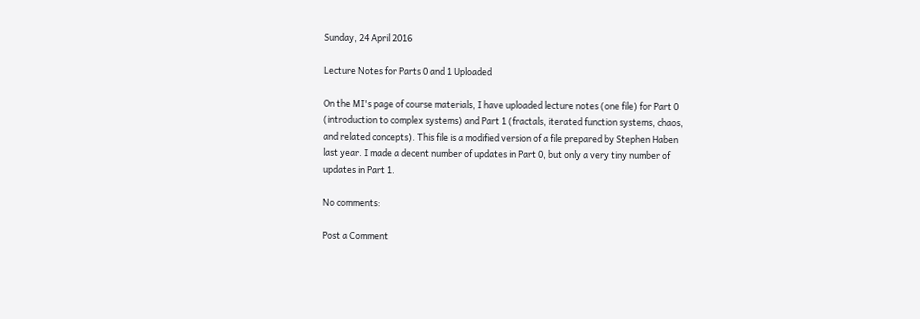Sunday, 24 April 2016

Lecture Notes for Parts 0 and 1 Uploaded

On the MI's page of course materials, I have uploaded lecture notes (one file) for Part 0 (introduction to complex systems) and Part 1 (fractals, iterated function systems, chaos, and related concepts). This file is a modified version of a file prepared by Stephen Haben last year. I made a decent number of updates in Part 0, but only a very tiny number of updates in Part 1.

No comments:

Post a Comment